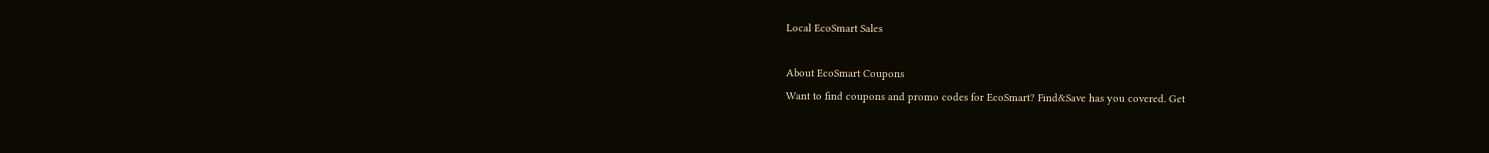Local EcoSmart Sales

About EcoSmart Coupons
Want to find coupons and promo codes for EcoSmart? Find&Save has you covered. Get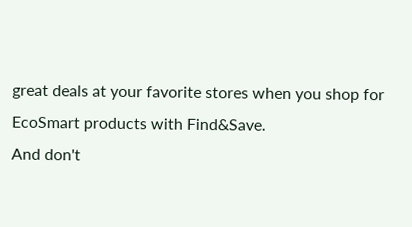great deals at your favorite stores when you shop for EcoSmart products with Find&Save.
And don't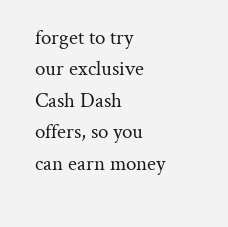forget to try our exclusive Cash Dash offers, so you can earn money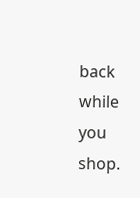back while you shop.